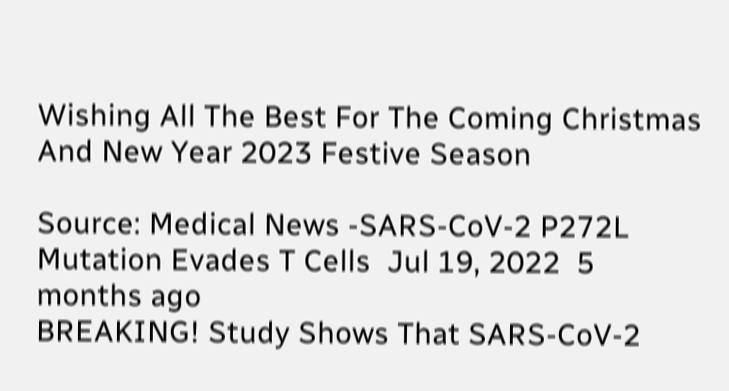Wishing All The Best For The Coming Christmas And New Year 2023 Festive Season

Source: Medical News -SARS-CoV-2 P272L Mutation Evades T Cells  Jul 19, 2022  5 months ago
BREAKING! Study Shows That SARS-CoV-2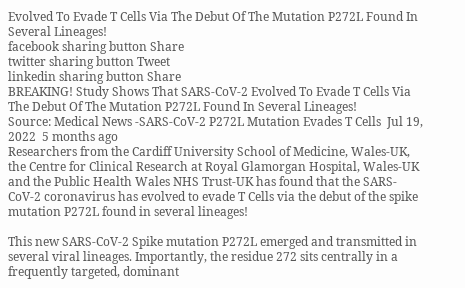Evolved To Evade T Cells Via The Debut Of The Mutation P272L Found In Several Lineages!
facebook sharing button Share
twitter sharing button Tweet
linkedin sharing button Share
BREAKING! Study Shows That SARS-CoV-2 Evolved To Evade T Cells Via The Debut Of The Mutation P272L Found In Several Lineages!
Source: Medical News -SARS-CoV-2 P272L Mutation Evades T Cells  Jul 19, 2022  5 months ago
Researchers from the Cardiff University School of Medicine, Wales-UK, the Centre for Clinical Research at Royal Glamorgan Hospital, Wales-UK and the Public Health Wales NHS Trust-UK has found that the SARS-CoV-2 coronavirus has evolved to evade T Cells via the debut of the spike mutation P272L found in several lineages!

This new SARS-CoV-2 Spike mutation P272L emerged and transmitted in several viral lineages. Importantly, the residue 272 sits centrally in a frequently targeted, dominant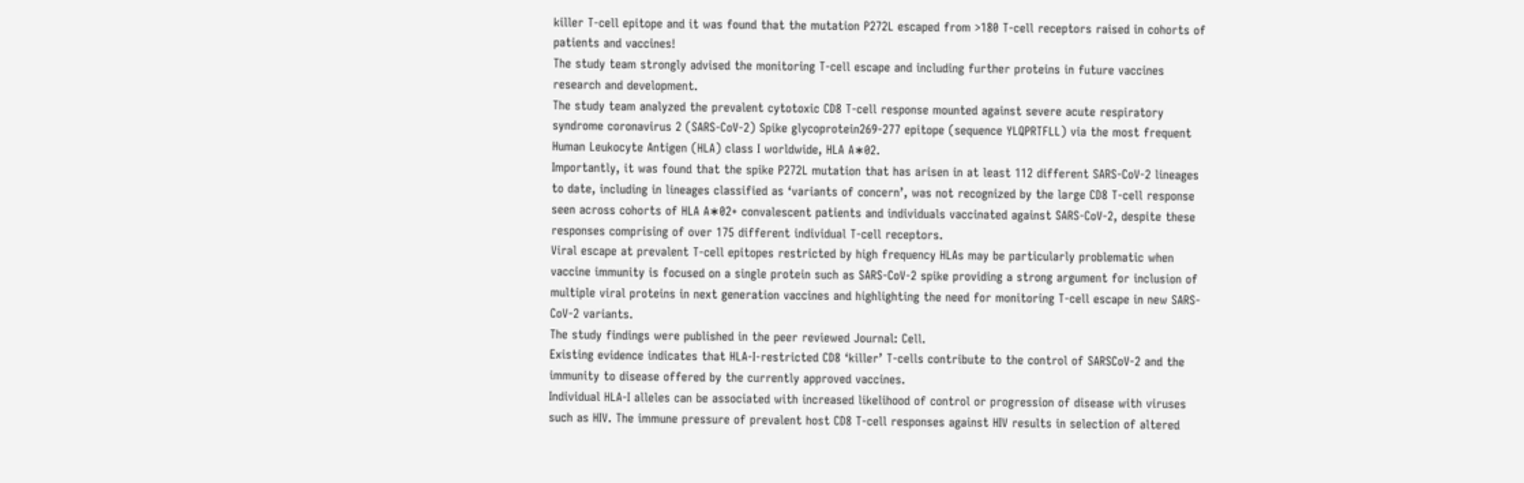killer T-cell epitope and it was found that the mutation P272L escaped from >180 T-cell receptors raised in cohorts of patients and vaccines!
The study team strongly advised the monitoring T-cell escape and including further proteins in future vaccines research and development.
The study team analyzed the prevalent cytotoxic CD8 T-cell response mounted against severe acute respiratory syndrome coronavirus 2 (SARS-CoV-2) Spike glycoprotein269-277 epitope (sequence YLQPRTFLL) via the most frequent Human Leukocyte Antigen (HLA) class I worldwide, HLA A∗02.
Importantly, it was found that the spike P272L mutation that has arisen in at least 112 different SARS-CoV-2 lineages to date, including in lineages classified as ‘variants of concern’, was not recognized by the large CD8 T-cell response seen across cohorts of HLA A∗02+ convalescent patients and individuals vaccinated against SARS-CoV-2, despite these responses comprising of over 175 different individual T-cell receptors.
Viral escape at prevalent T-cell epitopes restricted by high frequency HLAs may be particularly problematic when vaccine immunity is focused on a single protein such as SARS-CoV-2 spike providing a strong argument for inclusion of multiple viral proteins in next generation vaccines and highlighting the need for monitoring T-cell escape in new SARS-CoV-2 variants.
The study findings were published in the peer reviewed Journal: Cell.
Existing evidence indicates that HLA-I-restricted CD8 ‘killer’ T-cells contribute to the control of SARSCoV-2 and the immunity to disease offered by the currently approved vaccines.
Individual HLA-I alleles can be associated with increased likelihood of control or progression of disease with viruses such as HIV. The immune pressure of prevalent host CD8 T-cell responses against HIV results in selection of altered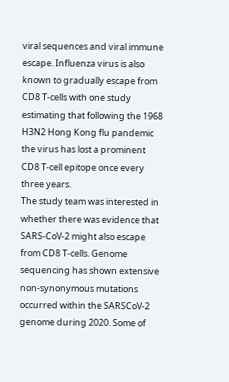viral sequences and viral immune escape. Influenza virus is also known to gradually escape from CD8 T-cells with one study estimating that following the 1968 H3N2 Hong Kong flu pandemic the virus has lost a prominent CD8 T-cell epitope once every three years.
The study team was interested in whether there was evidence that SARS-CoV-2 might also escape from CD8 T-cells. Genome sequencing has shown extensive non-synonymous mutations occurred within the SARSCoV-2 genome during 2020. Some of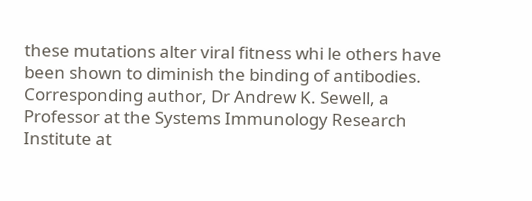these mutations alter viral fitness whi le others have been shown to diminish the binding of antibodies.
Corresponding author, Dr Andrew K. Sewell, a Professor at the Systems Immunology Research Institute at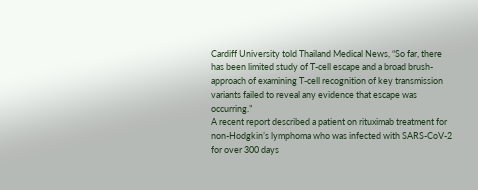Cardiff University told Thailand Medical News, “So far, there has been limited study of T-cell escape and a broad brush-approach of examining T-cell recognition of key transmission variants failed to reveal any evidence that escape was occurring.”
A recent report described a patient on rituximab treatment for non-Hodgkin’s lymphoma who was infected with SARS-CoV-2 for over 300 days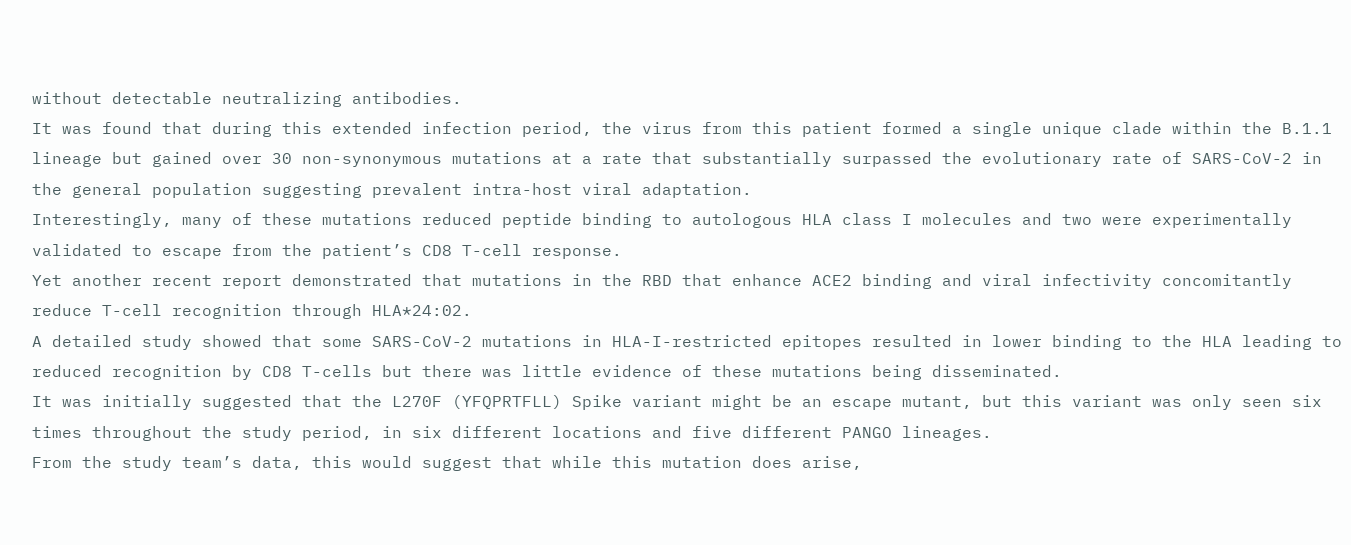without detectable neutralizing antibodies.
It was found that during this extended infection period, the virus from this patient formed a single unique clade within the B.1.1 lineage but gained over 30 non-synonymous mutations at a rate that substantially surpassed the evolutionary rate of SARS-CoV-2 in the general population suggesting prevalent intra-host viral adaptation.
Interestingly, many of these mutations reduced peptide binding to autologous HLA class I molecules and two were experimentally validated to escape from the patient’s CD8 T-cell response.
Yet another recent report demonstrated that mutations in the RBD that enhance ACE2 binding and viral infectivity concomitantly reduce T-cell recognition through HLA*24:02.
A detailed study showed that some SARS-CoV-2 mutations in HLA-I-restricted epitopes resulted in lower binding to the HLA leading to reduced recognition by CD8 T-cells but there was little evidence of these mutations being disseminated.
It was initially suggested that the L270F (YFQPRTFLL) Spike variant might be an escape mutant, but this variant was only seen six times throughout the study period, in six different locations and five different PANGO lineages.
From the study team’s data, this would suggest that while this mutation does arise,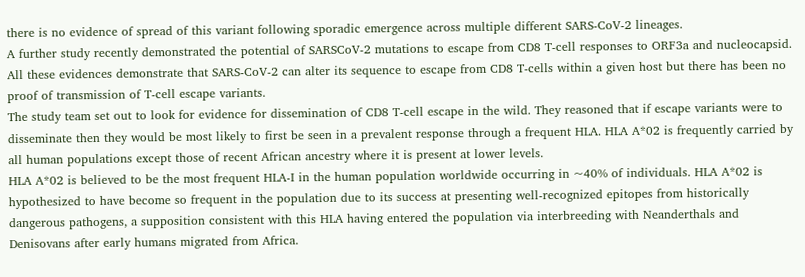there is no evidence of spread of this variant following sporadic emergence across multiple different SARS-CoV-2 lineages.
A further study recently demonstrated the potential of SARSCoV-2 mutations to escape from CD8 T-cell responses to ORF3a and nucleocapsid.
All these evidences demonstrate that SARS-CoV-2 can alter its sequence to escape from CD8 T-cells within a given host but there has been no proof of transmission of T-cell escape variants.
The study team set out to look for evidence for dissemination of CD8 T-cell escape in the wild. They reasoned that if escape variants were to disseminate then they would be most likely to first be seen in a prevalent response through a frequent HLA. HLA A*02 is frequently carried by all human populations except those of recent African ancestry where it is present at lower levels.
HLA A*02 is believed to be the most frequent HLA-I in the human population worldwide occurring in ~40% of individuals. HLA A*02 is hypothesized to have become so frequent in the population due to its success at presenting well-recognized epitopes from historically dangerous pathogens, a supposition consistent with this HLA having entered the population via interbreeding with Neanderthals and Denisovans after early humans migrated from Africa.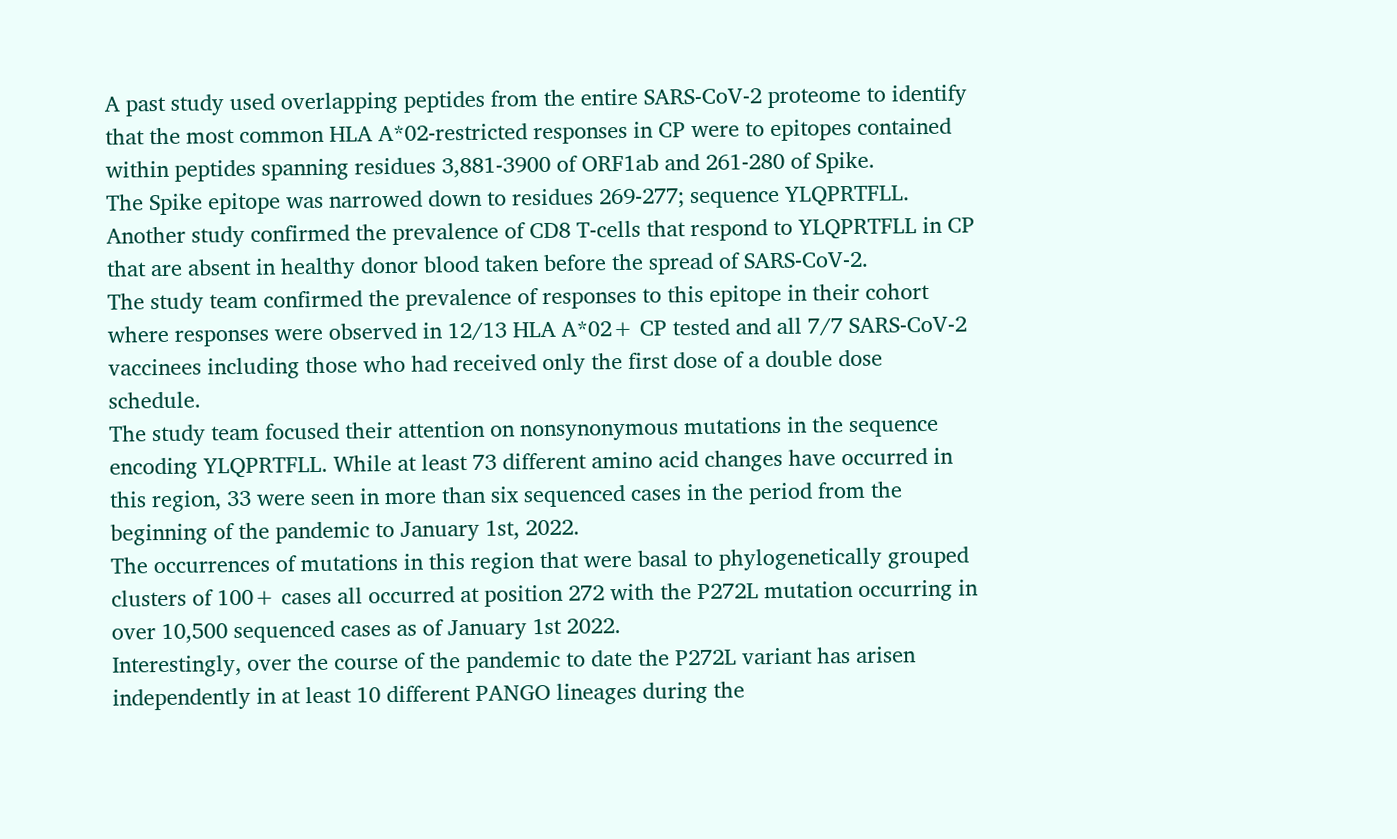A past study used overlapping peptides from the entire SARS-CoV-2 proteome to identify that the most common HLA A*02-restricted responses in CP were to epitopes contained within peptides spanning residues 3,881-3900 of ORF1ab and 261-280 of Spike.
The Spike epitope was narrowed down to residues 269-277; sequence YLQPRTFLL.
Another study confirmed the prevalence of CD8 T-cells that respond to YLQPRTFLL in CP that are absent in healthy donor blood taken before the spread of SARS-CoV-2.
The study team confirmed the prevalence of responses to this epitope in their cohort where responses were observed in 12/13 HLA A*02+ CP tested and all 7/7 SARS-CoV-2 vaccinees including those who had received only the first dose of a double dose schedule.
The study team focused their attention on nonsynonymous mutations in the sequence encoding YLQPRTFLL. While at least 73 different amino acid changes have occurred in this region, 33 were seen in more than six sequenced cases in the period from the beginning of the pandemic to January 1st, 2022.
The occurrences of mutations in this region that were basal to phylogenetically grouped clusters of 100+ cases all occurred at position 272 with the P272L mutation occurring in over 10,500 sequenced cases as of January 1st 2022.
Interestingly, over the course of the pandemic to date the P272L variant has arisen independently in at least 10 different PANGO lineages during the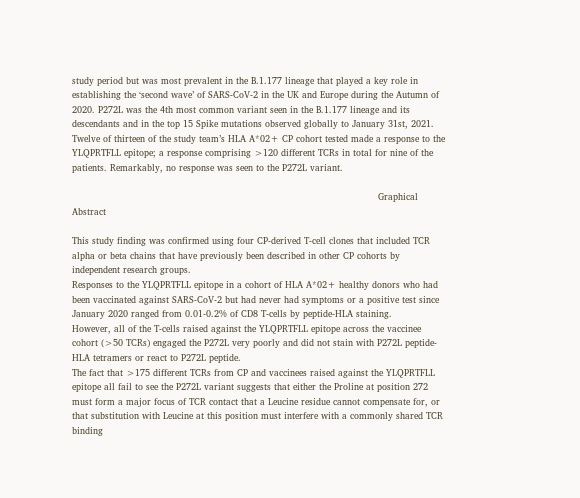study period but was most prevalent in the B.1.177 lineage that played a key role in establishing the ‘second wave’ of SARS-CoV-2 in the UK and Europe during the Autumn of 2020. P272L was the 4th most common variant seen in the B.1.177 lineage and its descendants and in the top 15 Spike mutations observed globally to January 31st, 2021. Twelve of thirteen of the study team’s HLA A*02+ CP cohort tested made a response to the YLQPRTFLL epitope; a response comprising >120 different TCRs in total for nine of the patients. Remarkably, no response was seen to the P272L variant.

                                                                                                      Graphical Abstract

This study finding was confirmed using four CP-derived T-cell clones that included TCR alpha or beta chains that have previously been described in other CP cohorts by independent research groups.
Responses to the YLQPRTFLL epitope in a cohort of HLA A*02+ healthy donors who had been vaccinated against SARS-CoV-2 but had never had symptoms or a positive test since January 2020 ranged from 0.01-0.2% of CD8 T-cells by peptide-HLA staining.
However, all of the T-cells raised against the YLQPRTFLL epitope across the vaccinee cohort (>50 TCRs) engaged the P272L very poorly and did not stain with P272L peptide-HLA tetramers or react to P272L peptide.
The fact that >175 different TCRs from CP and vaccinees raised against the YLQPRTFLL epitope all fail to see the P272L variant suggests that either the Proline at position 272 must form a major focus of TCR contact that a Leucine residue cannot compensate for, or that substitution with Leucine at this position must interfere with a commonly shared TCR binding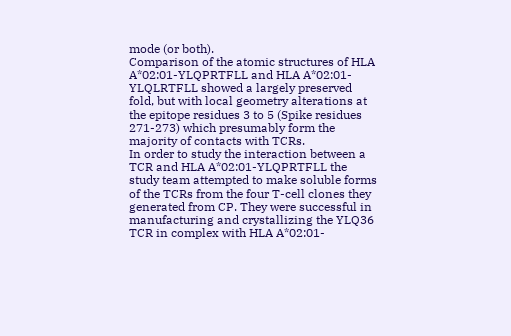mode (or both).
Comparison of the atomic structures of HLA A*02:01-YLQPRTFLL and HLA A*02:01-YLQLRTFLL showed a largely preserved fold, but with local geometry alterations at the epitope residues 3 to 5 (Spike residues 271-273) which presumably form the majority of contacts with TCRs.
In order to study the interaction between a TCR and HLA A*02:01-YLQPRTFLL the study team attempted to make soluble forms of the TCRs from the four T-cell clones they generated from CP. They were successful in manufacturing and crystallizing the YLQ36 TCR in complex with HLA A*02:01-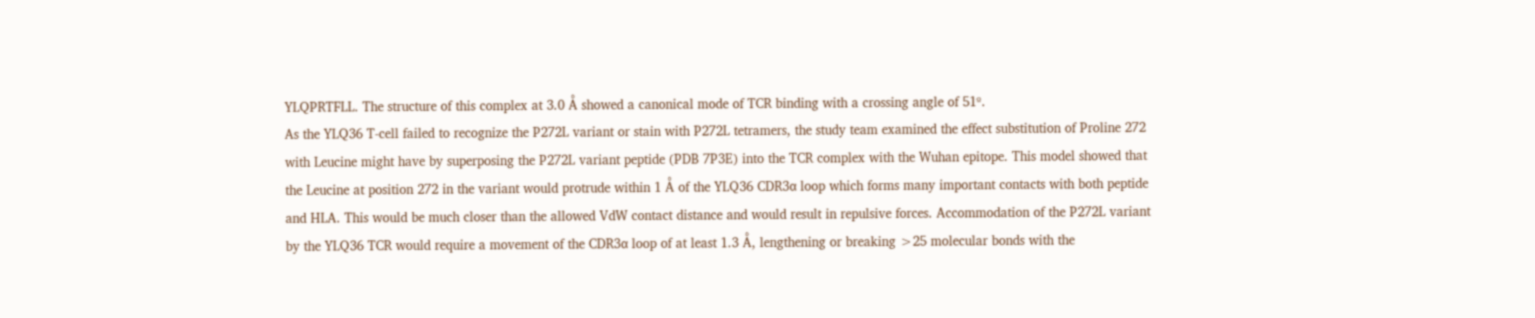YLQPRTFLL. The structure of this complex at 3.0 Å showed a canonical mode of TCR binding with a crossing angle of 51º.
As the YLQ36 T-cell failed to recognize the P272L variant or stain with P272L tetramers, the study team examined the effect substitution of Proline 272 with Leucine might have by superposing the P272L variant peptide (PDB 7P3E) into the TCR complex with the Wuhan epitope. This model showed that the Leucine at position 272 in the variant would protrude within 1 Å of the YLQ36 CDR3α loop which forms many important contacts with both peptide and HLA. This would be much closer than the allowed VdW contact distance and would result in repulsive forces. Accommodation of the P272L variant by the YLQ36 TCR would require a movement of the CDR3α loop of at least 1.3 Å, lengthening or breaking >25 molecular bonds with the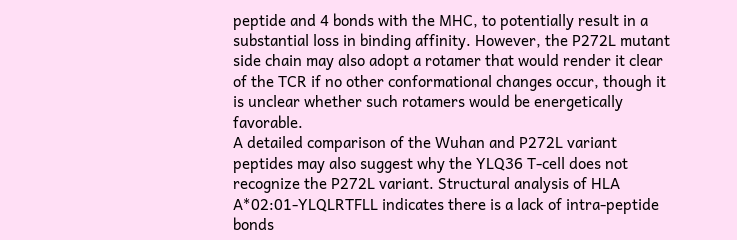peptide and 4 bonds with the MHC, to potentially result in a substantial loss in binding affinity. However, the P272L mutant side chain may also adopt a rotamer that would render it clear of the TCR if no other conformational changes occur, though it is unclear whether such rotamers would be energetically favorable.
A detailed comparison of the Wuhan and P272L variant peptides may also suggest why the YLQ36 T-cell does not recognize the P272L variant. Structural analysis of HLA A*02:01-YLQLRTFLL indicates there is a lack of intra-peptide bonds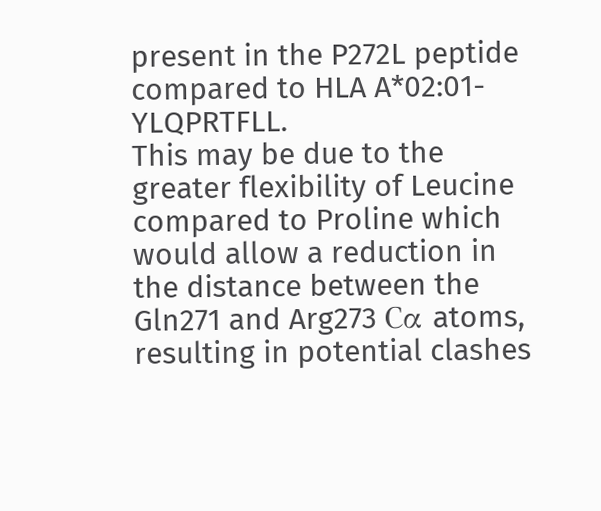present in the P272L peptide compared to HLA A*02:01-YLQPRTFLL.
This may be due to the greater flexibility of Leucine compared to Proline which would allow a reduction in the distance between the Gln271 and Arg273 Cα atoms, resulting in potential clashes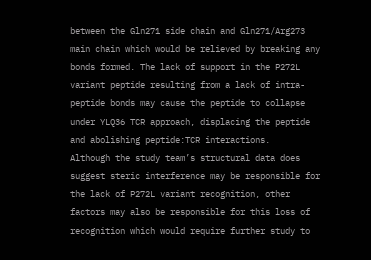between the Gln271 side chain and Gln271/Arg273 main chain which would be relieved by breaking any bonds formed. The lack of support in the P272L variant peptide resulting from a lack of intra-peptide bonds may cause the peptide to collapse under YLQ36 TCR approach, displacing the peptide and abolishing peptide:TCR interactions.
Although the study team’s structural data does suggest steric interference may be responsible for the lack of P272L variant recognition, other factors may also be responsible for this loss of recognition which would require further study to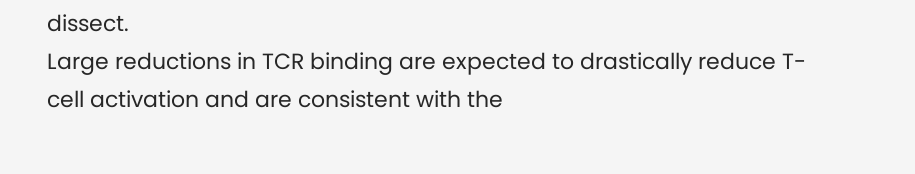dissect.
Large reductions in TCR binding are expected to drastically reduce T-cell activation and are consistent with the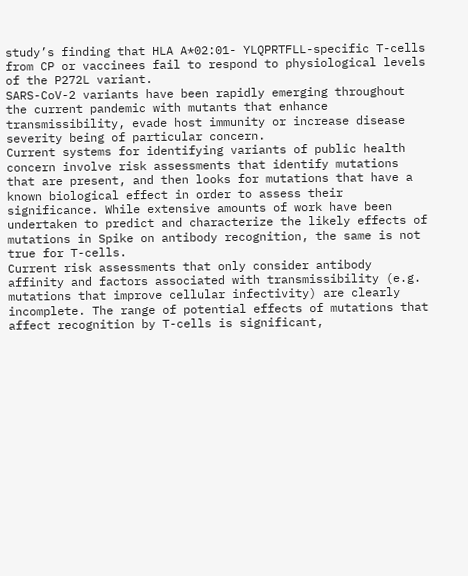study’s finding that HLA A*02:01- YLQPRTFLL-specific T-cells from CP or vaccinees fail to respond to physiological levels of the P272L variant.
SARS-CoV-2 variants have been rapidly emerging throughout the current pandemic with mutants that enhance transmissibility, evade host immunity or increase disease severity being of particular concern.
Current systems for identifying variants of public health concern involve risk assessments that identify mutations that are present, and then looks for mutations that have a known biological effect in order to assess their significance. While extensive amounts of work have been undertaken to predict and characterize the likely effects of mutations in Spike on antibody recognition, the same is not true for T-cells.
Current risk assessments that only consider antibody affinity and factors associated with transmissibility (e.g. mutations that improve cellular infectivity) are clearly incomplete. The range of potential effects of mutations that affect recognition by T-cells is significant,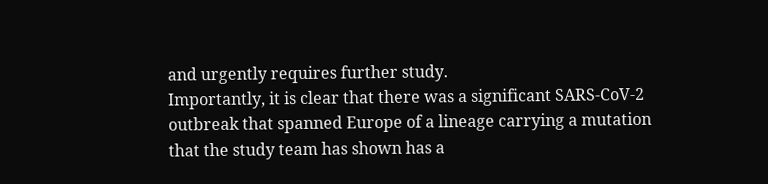and urgently requires further study.
Importantly, it is clear that there was a significant SARS-CoV-2 outbreak that spanned Europe of a lineage carrying a mutation that the study team has shown has a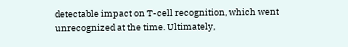detectable impact on T-cell recognition, which went unrecognized at the time. Ultimately,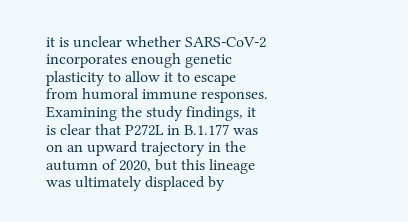it is unclear whether SARS-CoV-2 incorporates enough genetic plasticity to allow it to escape from humoral immune responses.
Examining the study findings, it is clear that P272L in B.1.177 was on an upward trajectory in the autumn of 2020, but this lineage was ultimately displaced by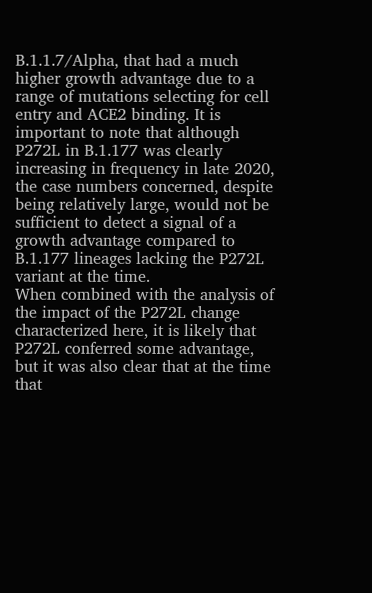B.1.1.7/Alpha, that had a much higher growth advantage due to a range of mutations selecting for cell entry and ACE2 binding. It is important to note that although P272L in B.1.177 was clearly increasing in frequency in late 2020, the case numbers concerned, despite being relatively large, would not be sufficient to detect a signal of a growth advantage compared to B.1.177 lineages lacking the P272L variant at the time.
When combined with the analysis of the impact of the P272L change characterized here, it is likely that P272L conferred some advantage, but it was also clear that at the time that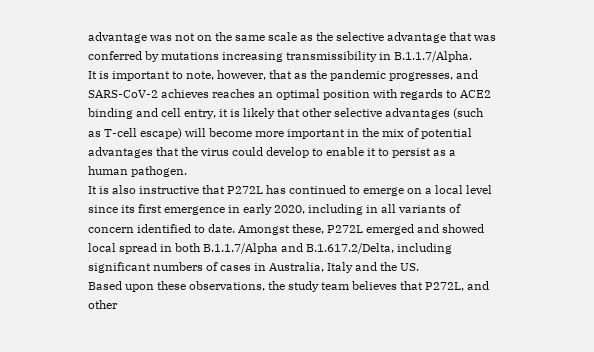advantage was not on the same scale as the selective advantage that was conferred by mutations increasing transmissibility in B.1.1.7/Alpha.
It is important to note, however, that as the pandemic progresses, and SARS-CoV-2 achieves reaches an optimal position with regards to ACE2 binding and cell entry, it is likely that other selective advantages (such as T-cell escape) will become more important in the mix of potential advantages that the virus could develop to enable it to persist as a human pathogen.
It is also instructive that P272L has continued to emerge on a local level since its first emergence in early 2020, including in all variants of concern identified to date. Amongst these, P272L emerged and showed local spread in both B.1.1.7/Alpha and B.1.617.2/Delta, including significant numbers of cases in Australia, Italy and the US.
Based upon these observations, the study team believes that P272L, and other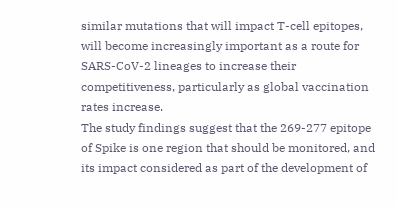similar mutations that will impact T-cell epitopes, will become increasingly important as a route for SARS-CoV-2 lineages to increase their competitiveness, particularly as global vaccination rates increase.
The study findings suggest that the 269-277 epitope of Spike is one region that should be monitored, and its impact considered as part of the development of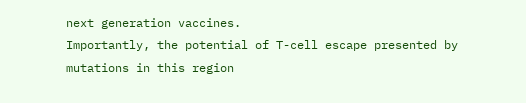next generation vaccines.
Importantly, the potential of T-cell escape presented by mutations in this region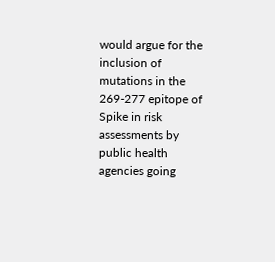would argue for the inclusion of mutations in the 269-277 epitope of Spike in risk assessments by public health agencies going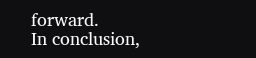forward.
In conclusion,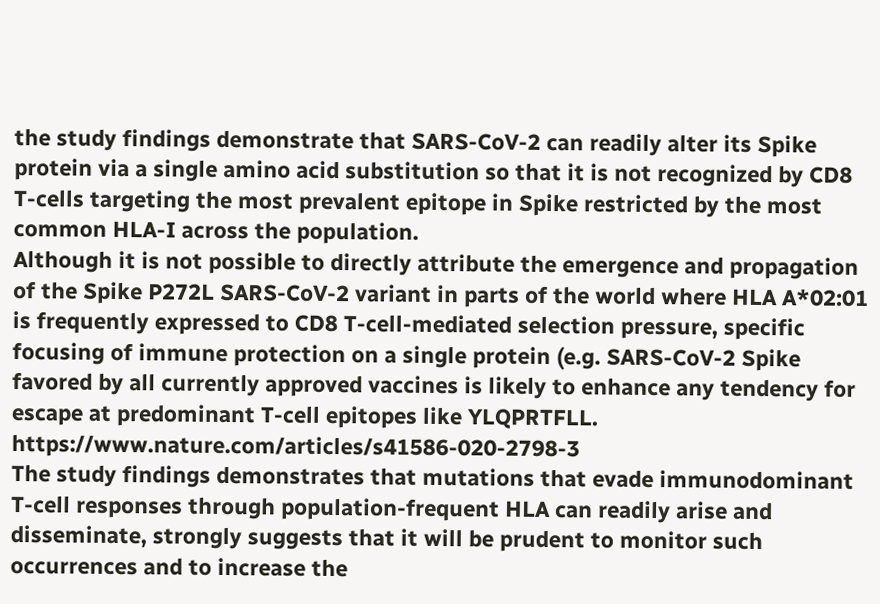the study findings demonstrate that SARS-CoV-2 can readily alter its Spike protein via a single amino acid substitution so that it is not recognized by CD8 T-cells targeting the most prevalent epitope in Spike restricted by the most common HLA-I across the population.
Although it is not possible to directly attribute the emergence and propagation of the Spike P272L SARS-CoV-2 variant in parts of the world where HLA A*02:01 is frequently expressed to CD8 T-cell-mediated selection pressure, specific focusing of immune protection on a single protein (e.g. SARS-CoV-2 Spike favored by all currently approved vaccines is likely to enhance any tendency for escape at predominant T-cell epitopes like YLQPRTFLL. https://www.nature.com/articles/s41586-020-2798-3
The study findings demonstrates that mutations that evade immunodominant T-cell responses through population-frequent HLA can readily arise and disseminate, strongly suggests that it will be prudent to monitor such occurrences and to increase the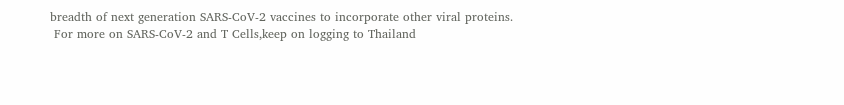breadth of next generation SARS-CoV-2 vaccines to incorporate other viral proteins.
 For more on SARS-CoV-2 and T Cells,keep on logging to Thailand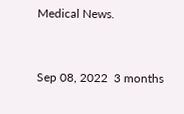Medical News.


Sep 08, 2022  3 months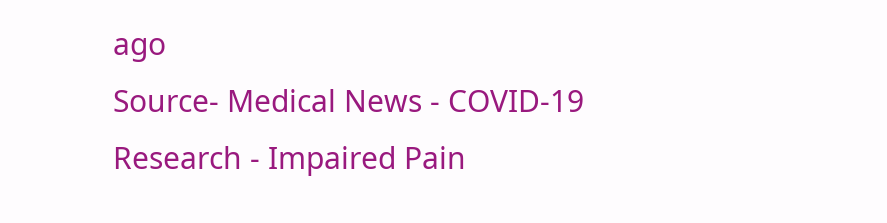ago
Source- Medical News - COVID-19 Research - Impaired Pain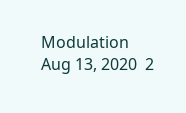Modulation
Aug 13, 2020  2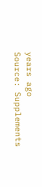years ago
Source: Supplements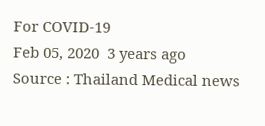For COVID-19
Feb 05, 2020  3 years ago
Source : Thailand Medical news